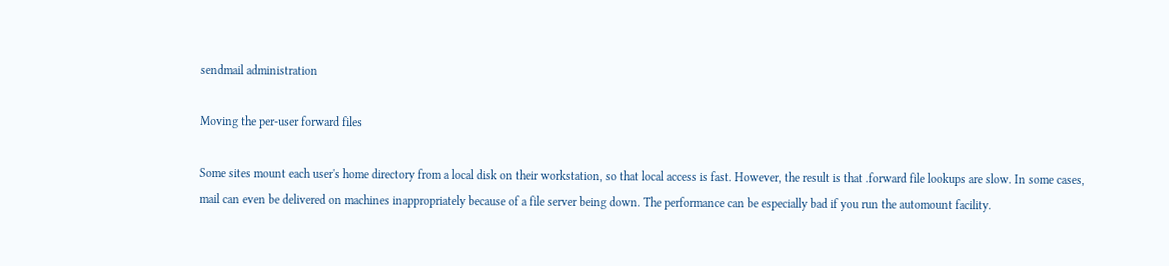sendmail administration

Moving the per-user forward files

Some sites mount each user's home directory from a local disk on their workstation, so that local access is fast. However, the result is that .forward file lookups are slow. In some cases, mail can even be delivered on machines inappropriately because of a file server being down. The performance can be especially bad if you run the automount facility.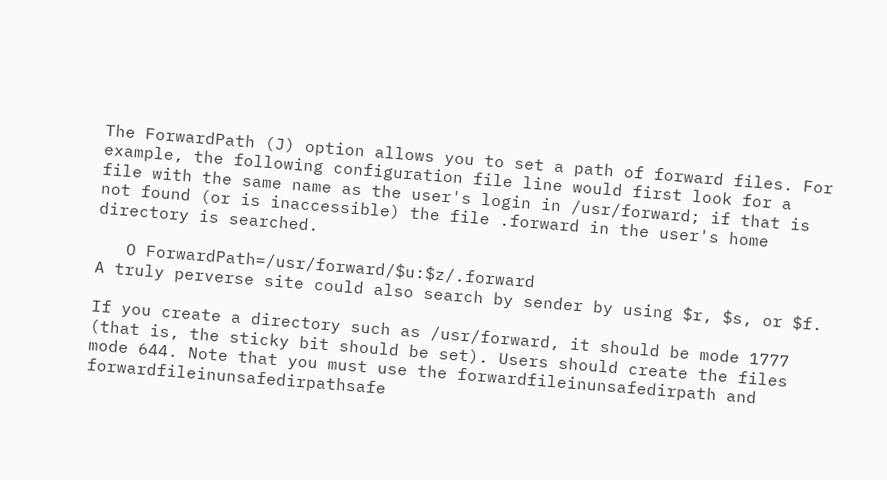The ForwardPath (J) option allows you to set a path of forward files. For example, the following configuration file line would first look for a file with the same name as the user's login in /usr/forward; if that is not found (or is inaccessible) the file .forward in the user's home directory is searched.

   O ForwardPath=/usr/forward/$u:$z/.forward
A truly perverse site could also search by sender by using $r, $s, or $f.

If you create a directory such as /usr/forward, it should be mode 1777 (that is, the sticky bit should be set). Users should create the files mode 644. Note that you must use the forwardfileinunsafedirpath and forwardfileinunsafedirpathsafe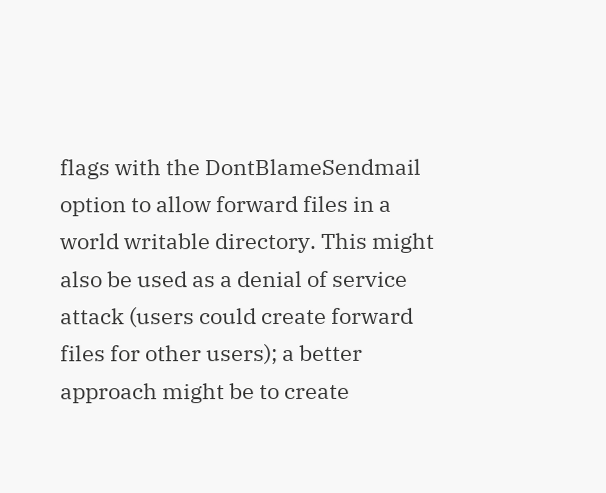flags with the DontBlameSendmail option to allow forward files in a world writable directory. This might also be used as a denial of service attack (users could create forward files for other users); a better approach might be to create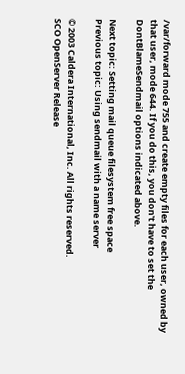/var/forward mode 755 and create empty files for each user, owned by that user, mode 644. If you do this, you don't have to set the DontBlameSendmail options indicated above.

Next topic: Setting mail queue filesystem free space
Previous topic: Using sendmail with a name server

© 2003 Caldera International, Inc. All rights reserved.
SCO OpenServer Release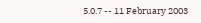5.0.7 -- 11 February 2003